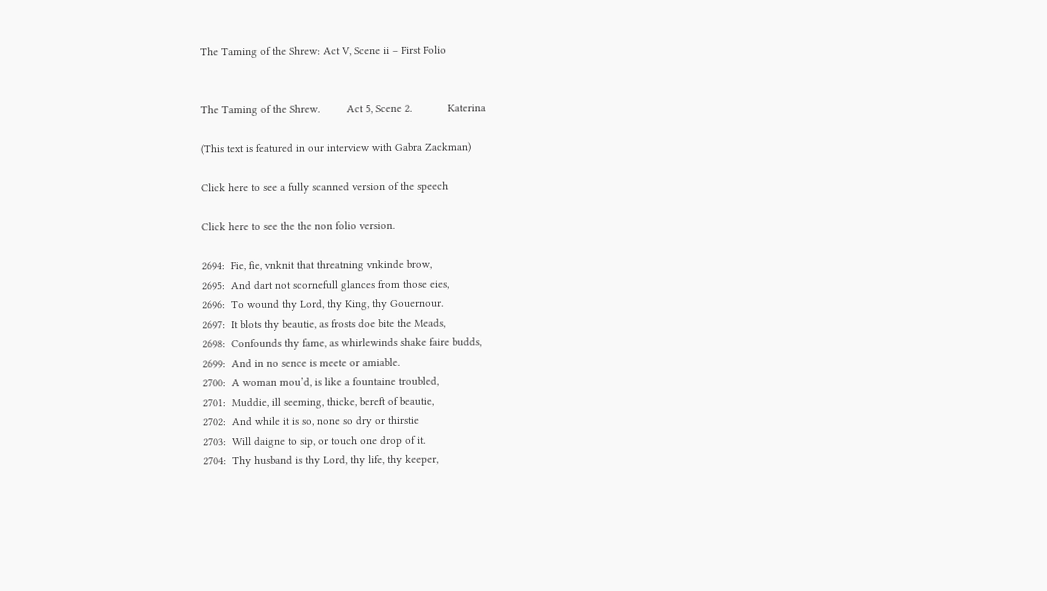The Taming of the Shrew: Act V, Scene ii – First Folio


The Taming of the Shrew.         Act 5, Scene 2.            Katerina

(This text is featured in our interview with Gabra Zackman)

Click here to see a fully scanned version of the speech

Click here to see the the non folio version.

2694:  Fie, fie, vnknit that threatning vnkinde brow,
2695:  And dart not scornefull glances from those eies,
2696:  To wound thy Lord, thy King, thy Gouernour.
2697:  It blots thy beautie, as frosts doe bite the Meads,
2698:  Confounds thy fame, as whirlewinds shake faire budds,
2699:  And in no sence is meete or amiable.
2700:  A woman mou’d, is like a fountaine troubled,
2701:  Muddie, ill seeming, thicke, bereft of beautie,
2702:  And while it is so, none so dry or thirstie
2703:  Will daigne to sip, or touch one drop of it.
2704:  Thy husband is thy Lord, thy life, thy keeper,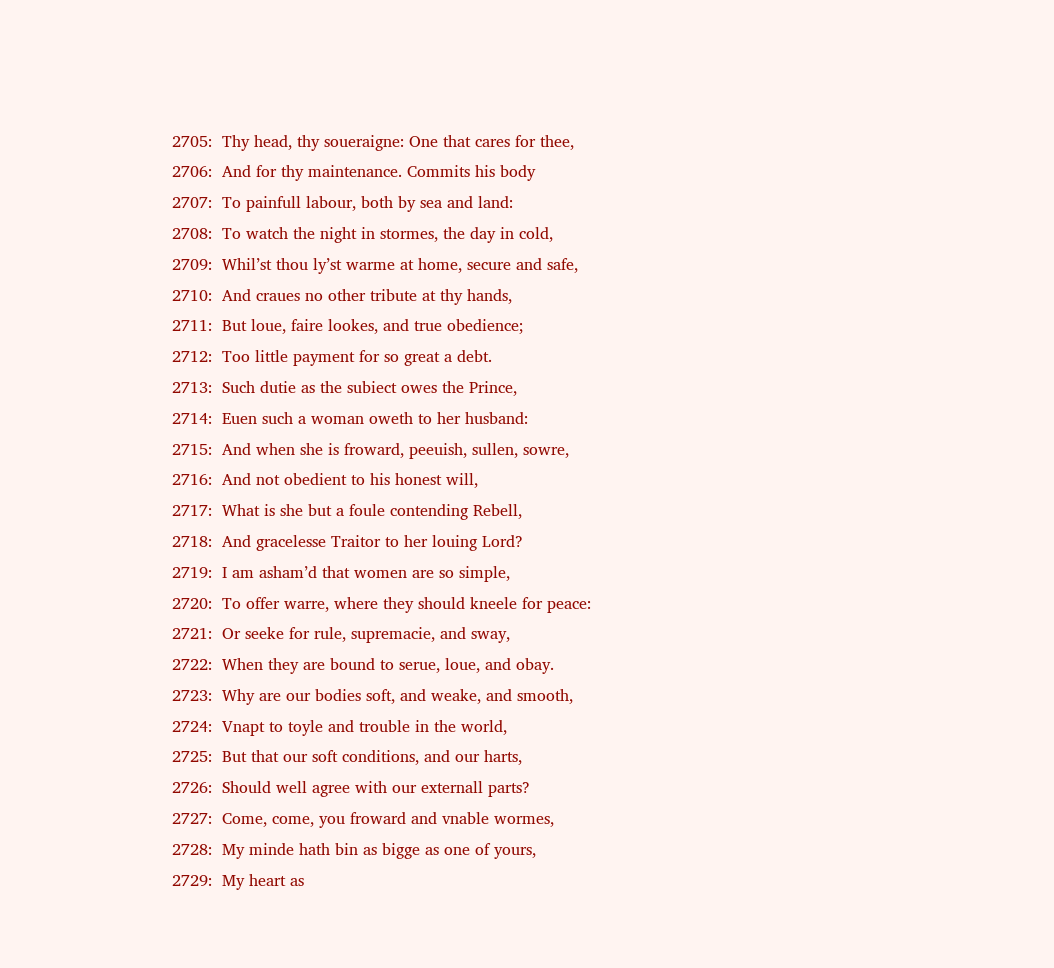2705:  Thy head, thy soueraigne: One that cares for thee,
2706:  And for thy maintenance. Commits his body
2707:  To painfull labour, both by sea and land:
2708:  To watch the night in stormes, the day in cold,
2709:  Whil’st thou ly’st warme at home, secure and safe,
2710:  And craues no other tribute at thy hands,
2711:  But loue, faire lookes, and true obedience;
2712:  Too little payment for so great a debt.
2713:  Such dutie as the subiect owes the Prince,
2714:  Euen such a woman oweth to her husband:
2715:  And when she is froward, peeuish, sullen, sowre,
2716:  And not obedient to his honest will,
2717:  What is she but a foule contending Rebell,
2718:  And gracelesse Traitor to her louing Lord?
2719:  I am asham’d that women are so simple,
2720:  To offer warre, where they should kneele for peace:
2721:  Or seeke for rule, supremacie, and sway,
2722:  When they are bound to serue, loue, and obay.
2723:  Why are our bodies soft, and weake, and smooth,
2724:  Vnapt to toyle and trouble in the world,
2725:  But that our soft conditions, and our harts,
2726:  Should well agree with our externall parts?
2727:  Come, come, you froward and vnable wormes,
2728:  My minde hath bin as bigge as one of yours,
2729:  My heart as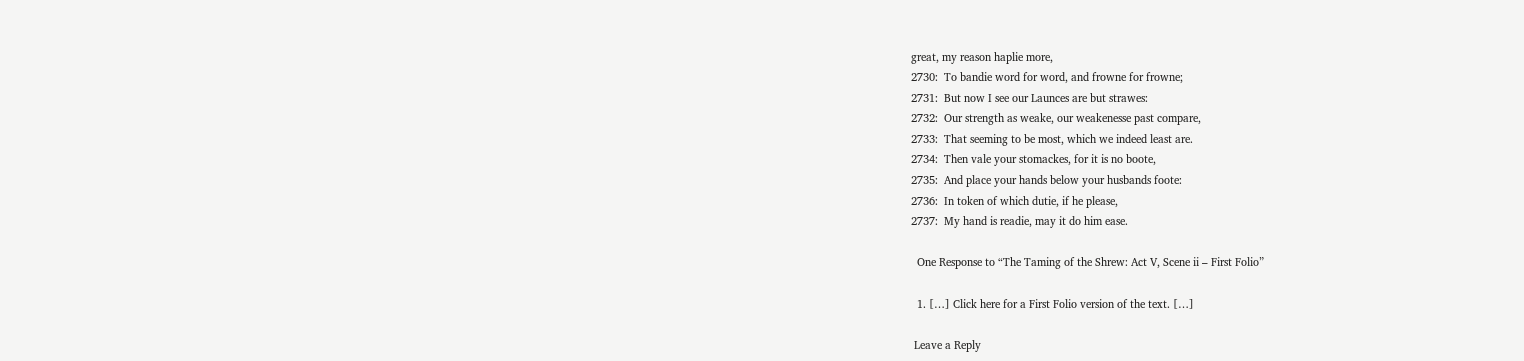great, my reason haplie more,
2730:  To bandie word for word, and frowne for frowne;
2731:  But now I see our Launces are but strawes:
2732:  Our strength as weake, our weakenesse past compare,
2733:  That seeming to be most, which we indeed least are.
2734:  Then vale your stomackes, for it is no boote,
2735:  And place your hands below your husbands foote:
2736:  In token of which dutie, if he please,
2737:  My hand is readie, may it do him ease.

  One Response to “The Taming of the Shrew: Act V, Scene ii – First Folio”

  1. […] Click here for a First Folio version of the text. […]

 Leave a Reply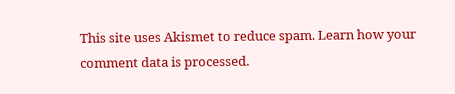This site uses Akismet to reduce spam. Learn how your comment data is processed.